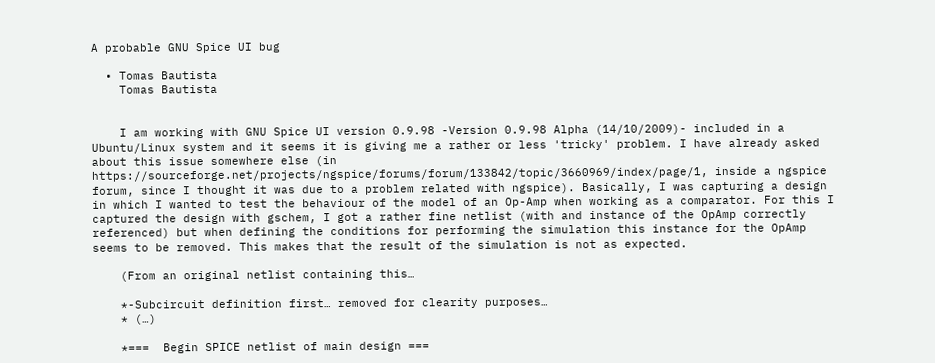A probable GNU Spice UI bug

  • Tomas Bautista
    Tomas Bautista


    I am working with GNU Spice UI version 0.9.98 -Version 0.9.98 Alpha (14/10/2009)- included in a Ubuntu/Linux system and it seems it is giving me a rather or less 'tricky' problem. I have already asked about this issue somewhere else (in https://sourceforge.net/projects/ngspice/forums/forum/133842/topic/3660969/index/page/1, inside a ngspice forum, since I thought it was due to a problem related with ngspice). Basically, I was capturing a design in which I wanted to test the behaviour of the model of an Op-Amp when working as a comparator. For this I captured the design with gschem, I got a rather fine netlist (with and instance of the OpAmp correctly referenced) but when defining the conditions for performing the simulation this instance for the OpAmp seems to be removed. This makes that the result of the simulation is not as expected.

    (From an original netlist containing this…

    *-Subcircuit definition first… removed for clearity purposes…
    * (…)

    *===  Begin SPICE netlist of main design ===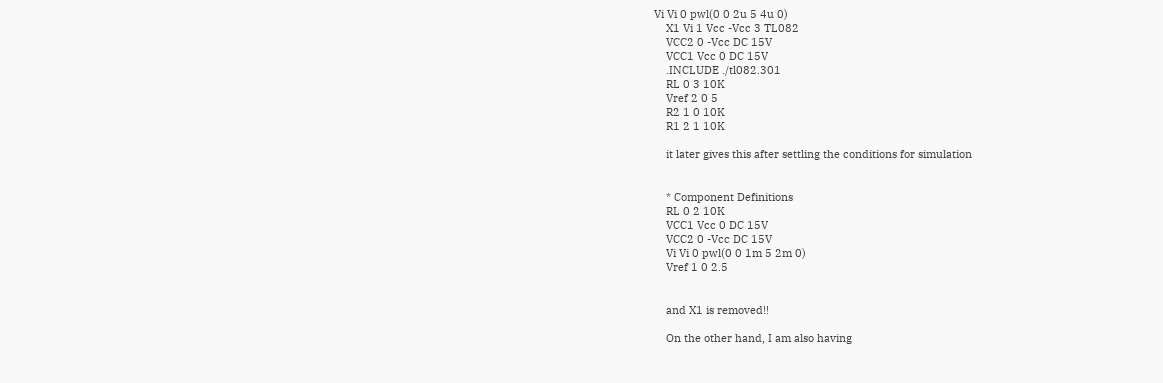Vi Vi 0 pwl(0 0 2u 5 4u 0)
    X1 Vi 1 Vcc -Vcc 3 TL082
    VCC2 0 -Vcc DC 15V
    VCC1 Vcc 0 DC 15V
    .INCLUDE ./tl082.301
    RL 0 3 10K
    Vref 2 0 5
    R2 1 0 10K
    R1 2 1 10K

    it later gives this after settling the conditions for simulation


    * Component Definitions
    RL 0 2 10K
    VCC1 Vcc 0 DC 15V
    VCC2 0 -Vcc DC 15V
    Vi Vi 0 pwl(0 0 1m 5 2m 0)
    Vref 1 0 2.5


    and X1 is removed!!

    On the other hand, I am also having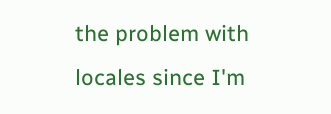the problem with locales since I'm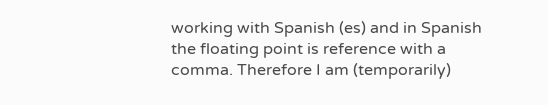working with Spanish (es) and in Spanish the floating point is reference with a comma. Therefore I am (temporarily)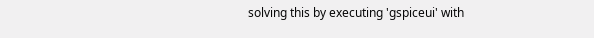solving this by executing 'gspiceui' with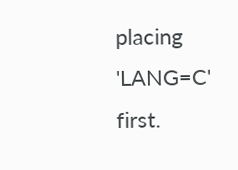placing 'LANG=C' first.